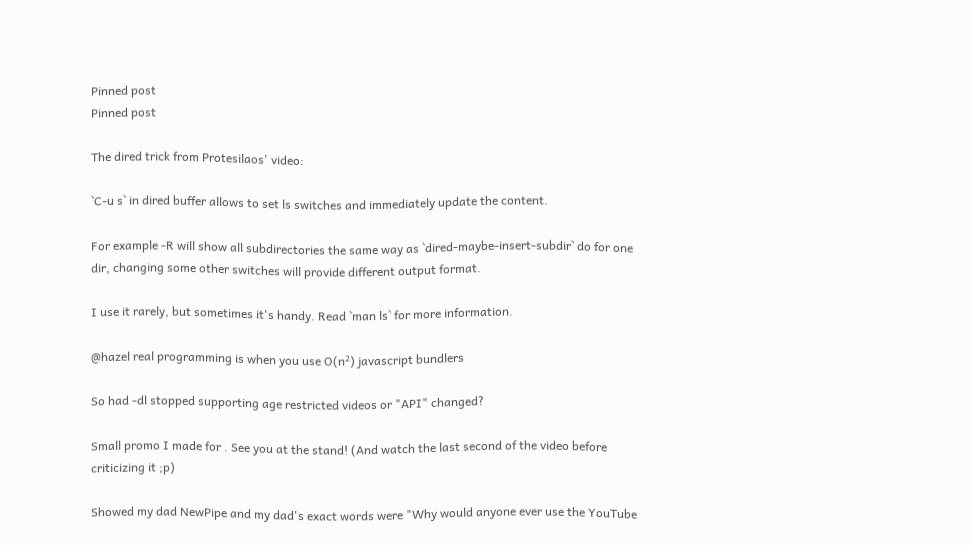Pinned post
Pinned post

The dired trick from Protesilaos' video:

`C-u s` in dired buffer allows to set ls switches and immediately update the content.

For example -R will show all subdirectories the same way as `dired-maybe-insert-subdir` do for one dir, changing some other switches will provide different output format.

I use it rarely, but sometimes it's handy. Read `man ls` for more information.

@hazel real programming is when you use O(n²) javascript bundlers

So had -dl stopped supporting age restricted videos or "API" changed?

Small promo I made for . See you at the stand! (And watch the last second of the video before criticizing it ;p)

Showed my dad NewPipe and my dad's exact words were "Why would anyone ever use the YouTube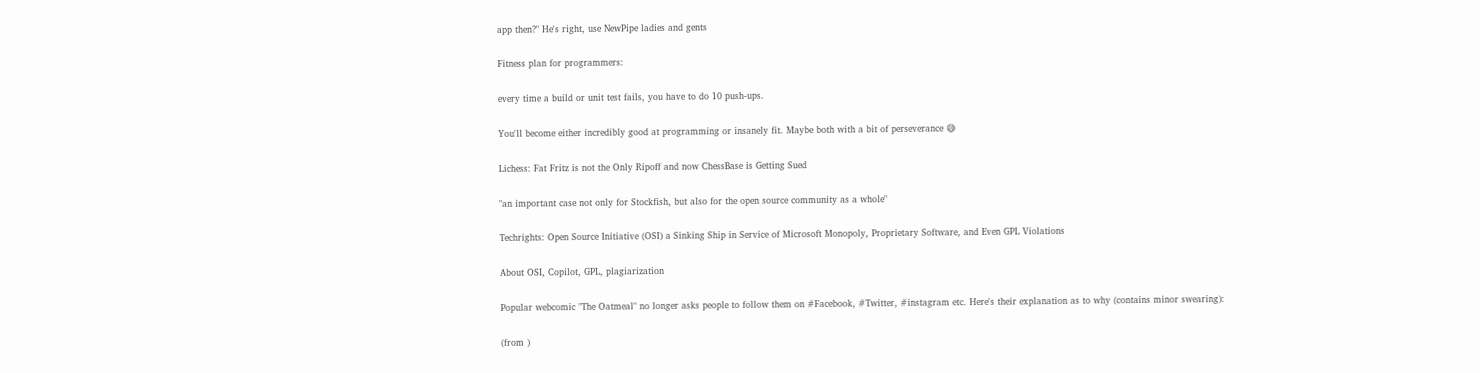app then?" He's right, use NewPipe ladies and gents

Fitness plan for programmers:

every time a build or unit test fails, you have to do 10 push-ups.

You'll become either incredibly good at programming or insanely fit. Maybe both with a bit of perseverance 😅

Lichess: Fat Fritz is not the Only Ripoff and now ChessBase is Getting Sued

"an important case not only for Stockfish, but also for the open source community as a whole"

Techrights: Open Source Initiative (OSI) a Sinking Ship in Service of Microsoft Monopoly, Proprietary Software, and Even GPL Violations

About OSI, Copilot, GPL, plagiarization

Popular webcomic "The Oatmeal" no longer asks people to follow them on #Facebook, #Twitter, #instagram etc. Here's their explanation as to why (contains minor swearing):

(from )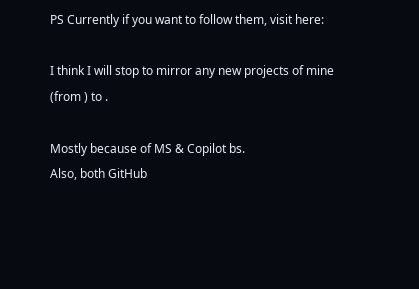PS Currently if you want to follow them, visit here:

I think I will stop to mirror any new projects of mine (from ) to .

Mostly because of MS & Copilot bs.
Also, both GitHub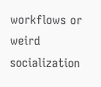workflows or weird socialization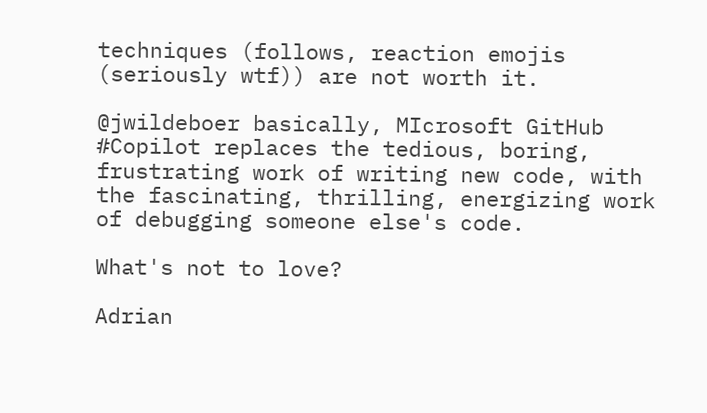techniques (follows, reaction emojis (seriously wtf)) are not worth it.

@jwildeboer basically, MIcrosoft GitHub #Copilot replaces the tedious, boring, frustrating work of writing new code, with the fascinating, thrilling, energizing work of debugging someone else's code.

What's not to love?

Adrian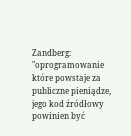Zandberg: "oprogramowanie które powstaje za publiczne pieniądze, jego kod źródłowy powinien być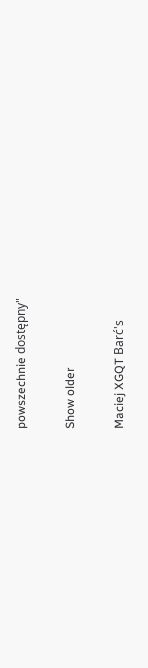powszechnie dostępny"

Show older

Maciej XGQT Barć's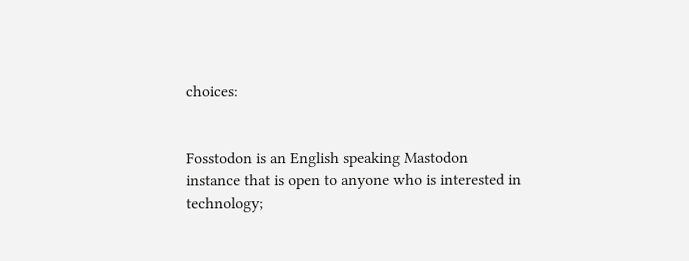choices:


Fosstodon is an English speaking Mastodon instance that is open to anyone who is interested in technology;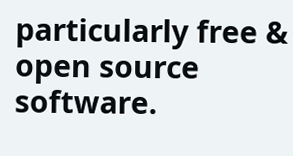particularly free & open source software.